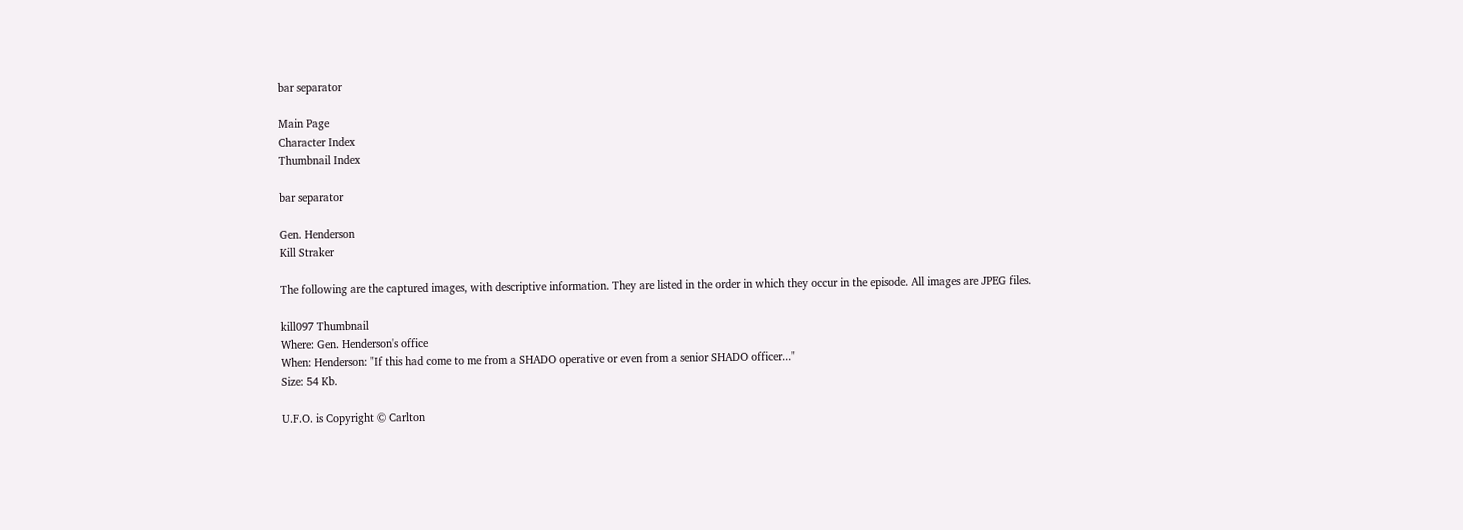bar separator

Main Page
Character Index
Thumbnail Index

bar separator

Gen. Henderson
Kill Straker

The following are the captured images, with descriptive information. They are listed in the order in which they occur in the episode. All images are JPEG files.

kill097 Thumbnail
Where: Gen. Henderson's office
When: Henderson: "If this had come to me from a SHADO operative or even from a senior SHADO officer..."
Size: 54 Kb.

U.F.O. is Copyright © Carlton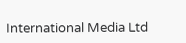International Media Ltd